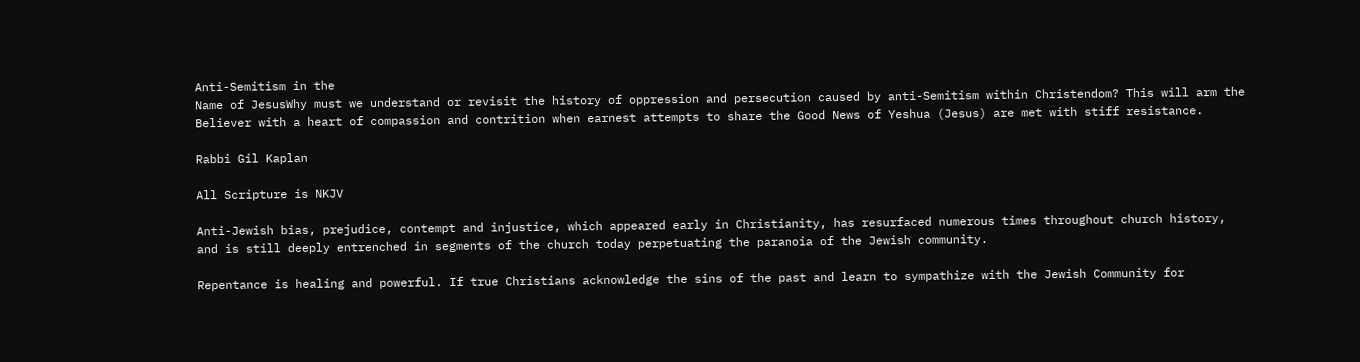Anti-Semitism in the
Name of JesusWhy must we understand or revisit the history of oppression and persecution caused by anti-Semitism within Christendom? This will arm the Believer with a heart of compassion and contrition when earnest attempts to share the Good News of Yeshua (Jesus) are met with stiff resistance.

Rabbi Gil Kaplan

All Scripture is NKJV

Anti-Jewish bias, prejudice, contempt and injustice, which appeared early in Christianity, has resurfaced numerous times throughout church history, and is still deeply entrenched in segments of the church today perpetuating the paranoia of the Jewish community.

Repentance is healing and powerful. If true Christians acknowledge the sins of the past and learn to sympathize with the Jewish Community for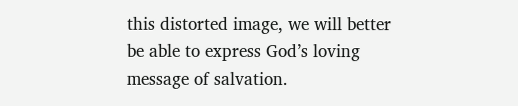this distorted image, we will better be able to express God’s loving message of salvation.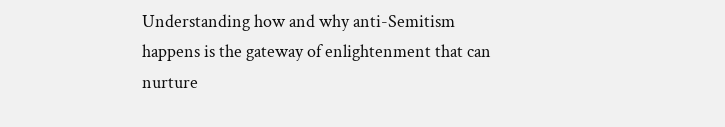Understanding how and why anti-Semitism happens is the gateway of enlightenment that can nurture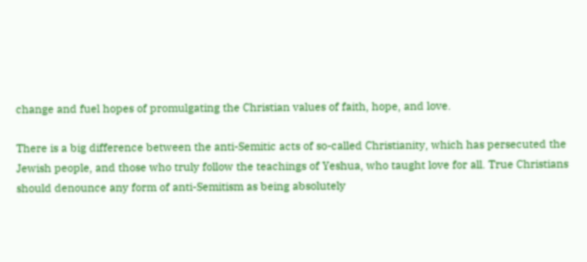change and fuel hopes of promulgating the Christian values of faith, hope, and love.

There is a big difference between the anti-Semitic acts of so-called Christianity, which has persecuted the Jewish people, and those who truly follow the teachings of Yeshua, who taught love for all. True Christians should denounce any form of anti-Semitism as being absolutely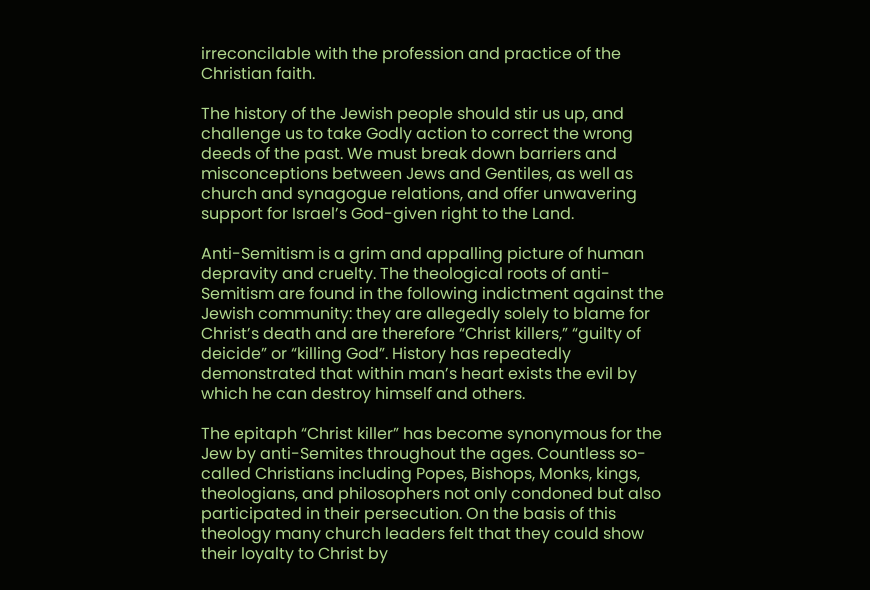irreconcilable with the profession and practice of the Christian faith.

The history of the Jewish people should stir us up, and challenge us to take Godly action to correct the wrong deeds of the past. We must break down barriers and misconceptions between Jews and Gentiles, as well as church and synagogue relations, and offer unwavering support for Israel’s God-given right to the Land.

Anti-Semitism is a grim and appalling picture of human depravity and cruelty. The theological roots of anti-Semitism are found in the following indictment against the Jewish community: they are allegedly solely to blame for Christ’s death and are therefore “Christ killers,” “guilty of deicide” or “killing God”. History has repeatedly demonstrated that within man’s heart exists the evil by which he can destroy himself and others.

The epitaph “Christ killer” has become synonymous for the Jew by anti-Semites throughout the ages. Countless so-called Christians including Popes, Bishops, Monks, kings, theologians, and philosophers not only condoned but also participated in their persecution. On the basis of this theology many church leaders felt that they could show their loyalty to Christ by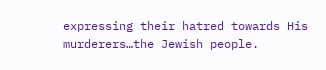expressing their hatred towards His murderers…the Jewish people.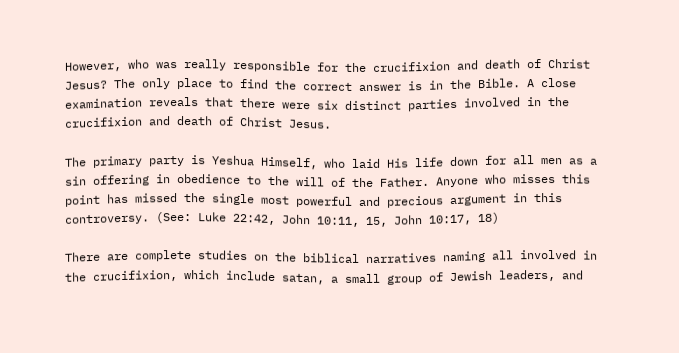However, who was really responsible for the crucifixion and death of Christ Jesus? The only place to find the correct answer is in the Bible. A close examination reveals that there were six distinct parties involved in the crucifixion and death of Christ Jesus.

The primary party is Yeshua Himself, who laid His life down for all men as a sin offering in obedience to the will of the Father. Anyone who misses this point has missed the single most powerful and precious argument in this controversy. (See: Luke 22:42, John 10:11, 15, John 10:17, 18)

There are complete studies on the biblical narratives naming all involved in the crucifixion, which include satan, a small group of Jewish leaders, and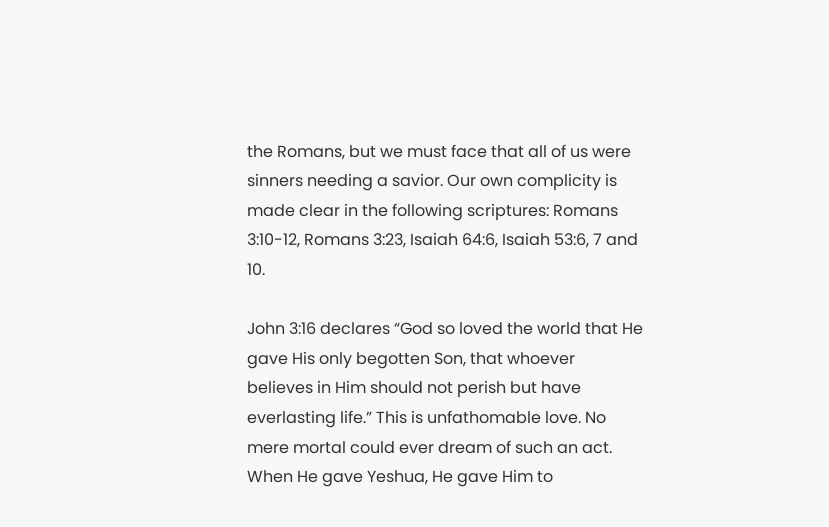the Romans, but we must face that all of us were sinners needing a savior. Our own complicity is made clear in the following scriptures: Romans 3:10-12, Romans 3:23, Isaiah 64:6, Isaiah 53:6, 7 and 10.

John 3:16 declares “God so loved the world that He gave His only begotten Son, that whoever believes in Him should not perish but have everlasting life.” This is unfathomable love. No mere mortal could ever dream of such an act. When He gave Yeshua, He gave Him to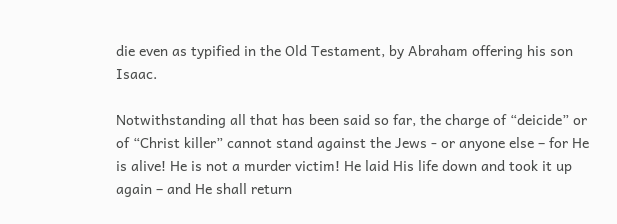die even as typified in the Old Testament, by Abraham offering his son Isaac.

Notwithstanding all that has been said so far, the charge of “deicide” or of “Christ killer” cannot stand against the Jews - or anyone else – for He is alive! He is not a murder victim! He laid His life down and took it up again – and He shall return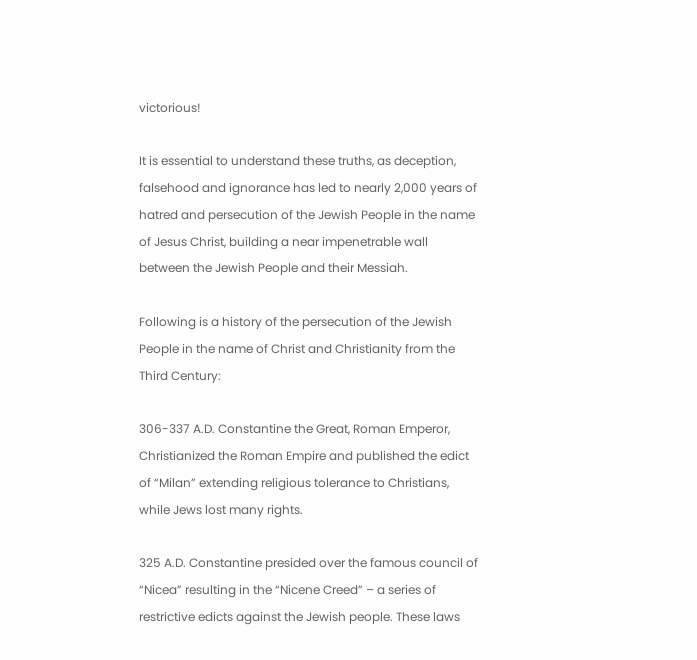victorious!

It is essential to understand these truths, as deception, falsehood and ignorance has led to nearly 2,000 years of hatred and persecution of the Jewish People in the name of Jesus Christ, building a near impenetrable wall between the Jewish People and their Messiah.

Following is a history of the persecution of the Jewish People in the name of Christ and Christianity from the Third Century:

306-337 A.D. Constantine the Great, Roman Emperor, Christianized the Roman Empire and published the edict of “Milan” extending religious tolerance to Christians, while Jews lost many rights.

325 A.D. Constantine presided over the famous council of “Nicea” resulting in the “Nicene Creed” – a series of restrictive edicts against the Jewish people. These laws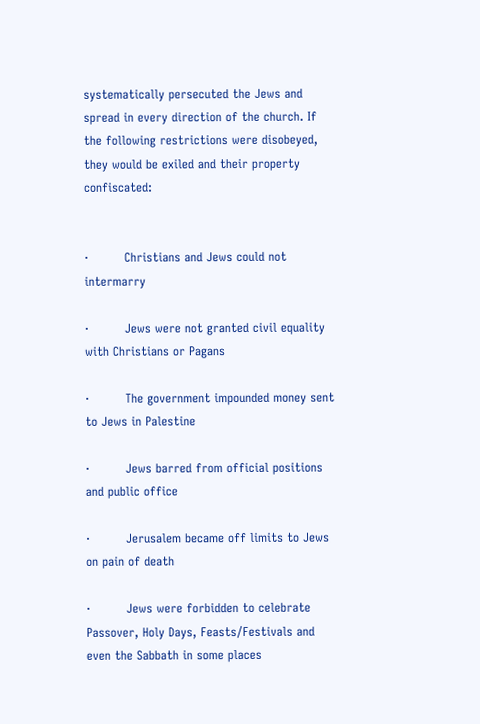systematically persecuted the Jews and spread in every direction of the church. If the following restrictions were disobeyed, they would be exiled and their property confiscated:


·         Christians and Jews could not intermarry

·         Jews were not granted civil equality with Christians or Pagans

·         The government impounded money sent to Jews in Palestine

·         Jews barred from official positions and public office

·         Jerusalem became off limits to Jews on pain of death

·         Jews were forbidden to celebrate Passover, Holy Days, Feasts/Festivals and even the Sabbath in some places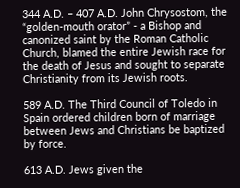344 A.D. – 407 A.D. John Chrysostom, the “golden-mouth orator” - a Bishop and canonized saint by the Roman Catholic Church, blamed the entire Jewish race for the death of Jesus and sought to separate Christianity from its Jewish roots.

589 A.D. The Third Council of Toledo in Spain ordered children born of marriage between Jews and Christians be baptized by force.

613 A.D. Jews given the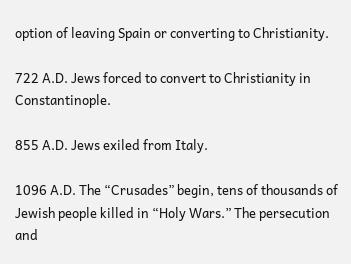option of leaving Spain or converting to Christianity.

722 A.D. Jews forced to convert to Christianity in Constantinople.

855 A.D. Jews exiled from Italy.

1096 A.D. The “Crusades” begin, tens of thousands of Jewish people killed in “Holy Wars.” The persecution and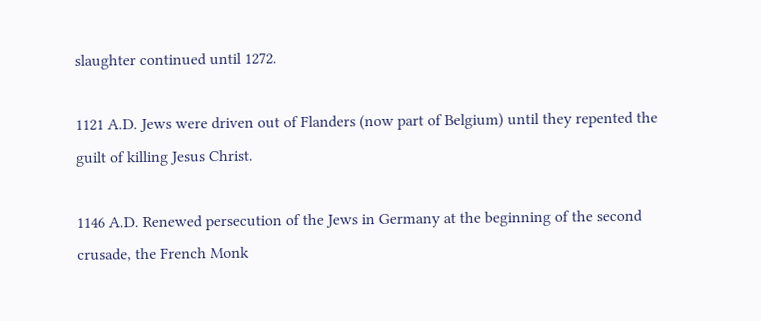slaughter continued until 1272.

1121 A.D. Jews were driven out of Flanders (now part of Belgium) until they repented the guilt of killing Jesus Christ.

1146 A.D. Renewed persecution of the Jews in Germany at the beginning of the second crusade, the French Monk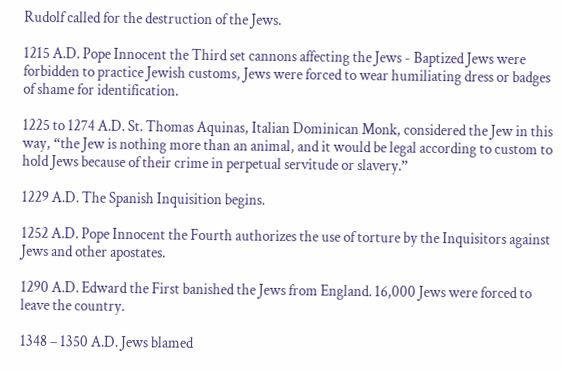Rudolf called for the destruction of the Jews.

1215 A.D. Pope Innocent the Third set cannons affecting the Jews - Baptized Jews were forbidden to practice Jewish customs, Jews were forced to wear humiliating dress or badges of shame for identification.

1225 to 1274 A.D. St. Thomas Aquinas, Italian Dominican Monk, considered the Jew in this way, “the Jew is nothing more than an animal, and it would be legal according to custom to hold Jews because of their crime in perpetual servitude or slavery.”

1229 A.D. The Spanish Inquisition begins.

1252 A.D. Pope Innocent the Fourth authorizes the use of torture by the Inquisitors against Jews and other apostates.

1290 A.D. Edward the First banished the Jews from England. 16,000 Jews were forced to leave the country.

1348 – 1350 A.D. Jews blamed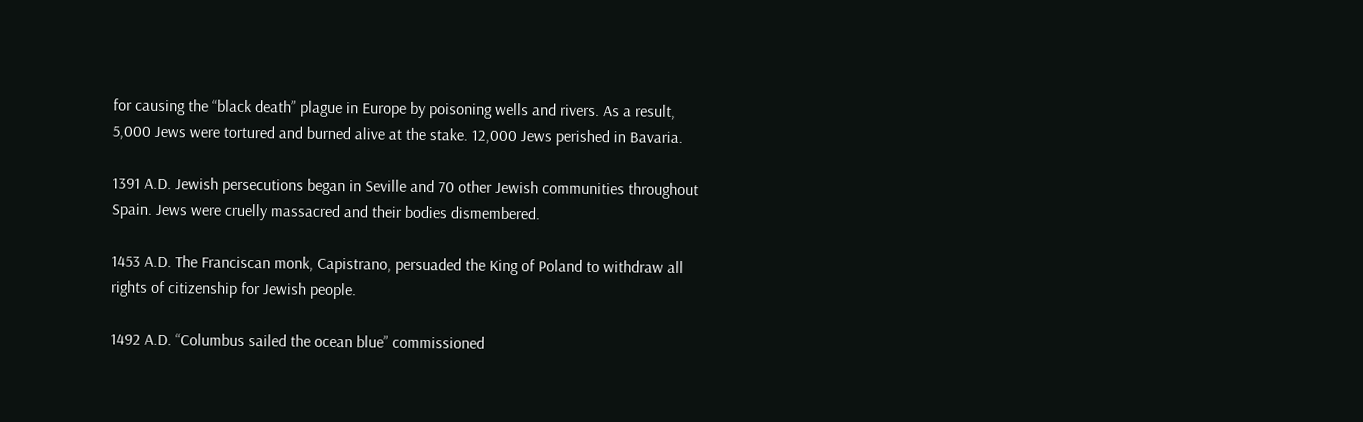for causing the “black death” plague in Europe by poisoning wells and rivers. As a result, 5,000 Jews were tortured and burned alive at the stake. 12,000 Jews perished in Bavaria.

1391 A.D. Jewish persecutions began in Seville and 70 other Jewish communities throughout Spain. Jews were cruelly massacred and their bodies dismembered.

1453 A.D. The Franciscan monk, Capistrano, persuaded the King of Poland to withdraw all rights of citizenship for Jewish people.

1492 A.D. “Columbus sailed the ocean blue” commissioned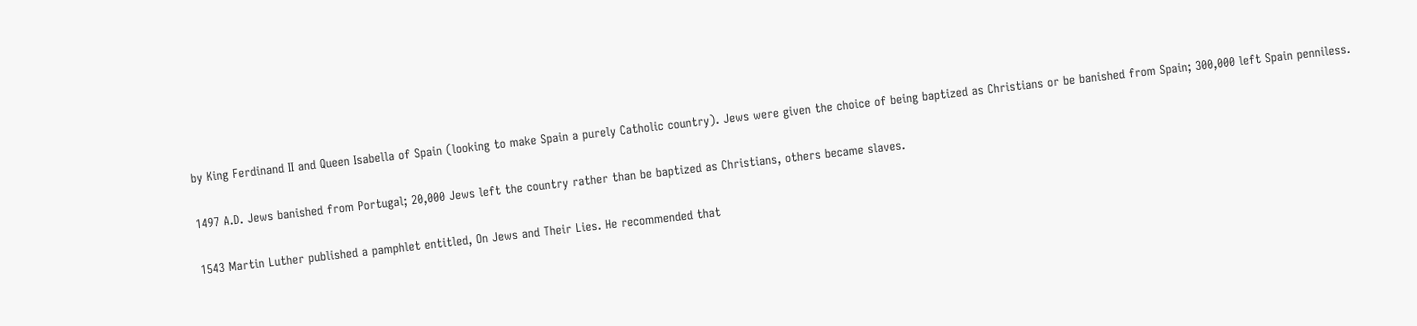by King Ferdinand II and Queen Isabella of Spain (looking to make Spain a purely Catholic country). Jews were given the choice of being baptized as Christians or be banished from Spain; 300,000 left Spain penniless.

1497 A.D. Jews banished from Portugal; 20,000 Jews left the country rather than be baptized as Christians, others became slaves.

1543 Martin Luther published a pamphlet entitled, On Jews and Their Lies. He recommended that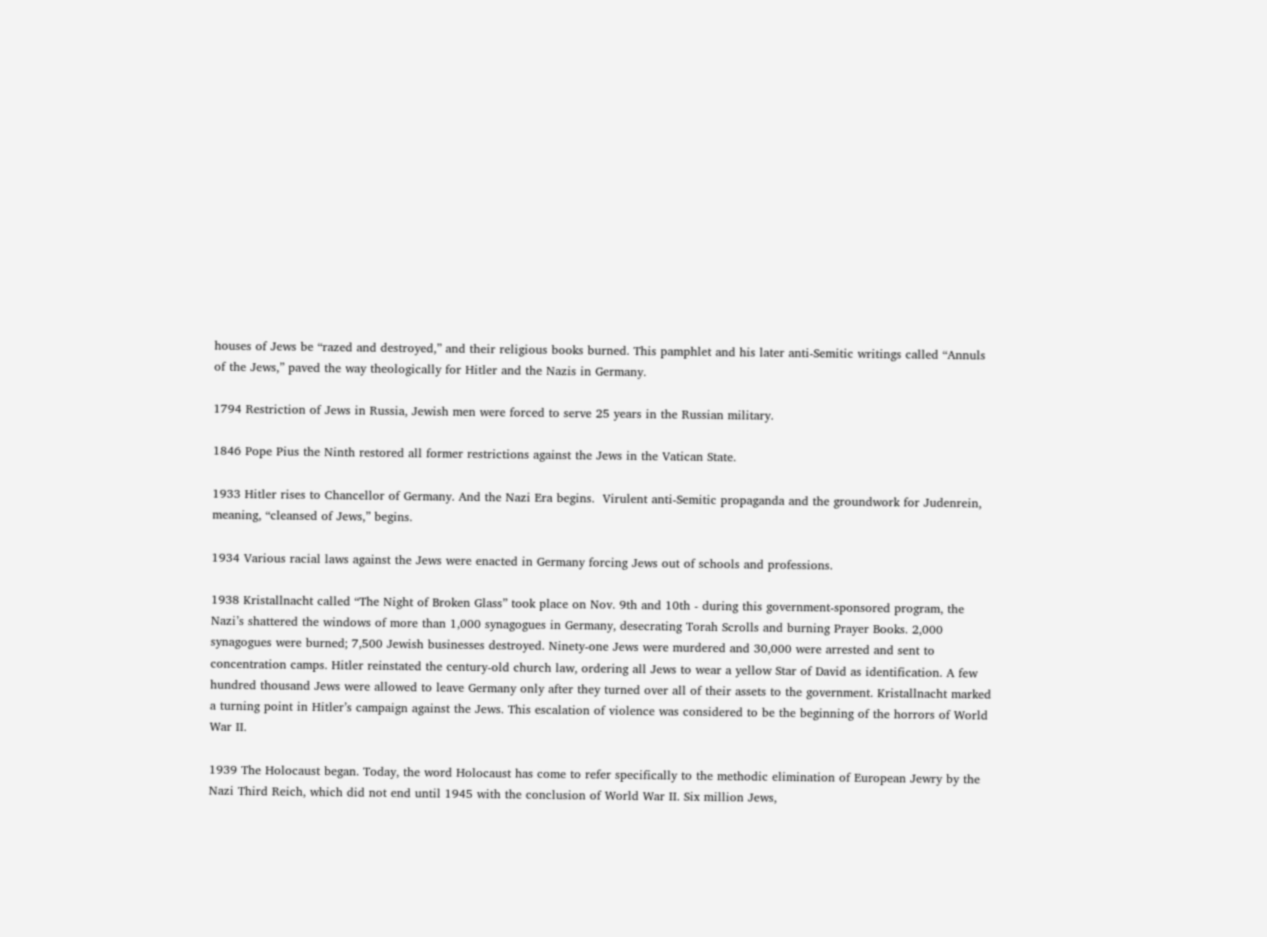houses of Jews be “razed and destroyed,” and their religious books burned. This pamphlet and his later anti-Semitic writings called “Annuls of the Jews,” paved the way theologically for Hitler and the Nazis in Germany.

1794 Restriction of Jews in Russia, Jewish men were forced to serve 25 years in the Russian military.

1846 Pope Pius the Ninth restored all former restrictions against the Jews in the Vatican State.

1933 Hitler rises to Chancellor of Germany. And the Nazi Era begins.  Virulent anti-Semitic propaganda and the groundwork for Judenrein, meaning, “cleansed of Jews,” begins.

1934 Various racial laws against the Jews were enacted in Germany forcing Jews out of schools and professions.

1938 Kristallnacht called “The Night of Broken Glass” took place on Nov. 9th and 10th - during this government-sponsored program, the Nazi’s shattered the windows of more than 1,000 synagogues in Germany, desecrating Torah Scrolls and burning Prayer Books. 2,000 synagogues were burned; 7,500 Jewish businesses destroyed. Ninety-one Jews were murdered and 30,000 were arrested and sent to concentration camps. Hitler reinstated the century-old church law, ordering all Jews to wear a yellow Star of David as identification. A few hundred thousand Jews were allowed to leave Germany only after they turned over all of their assets to the government. Kristallnacht marked a turning point in Hitler’s campaign against the Jews. This escalation of violence was considered to be the beginning of the horrors of World War II.

1939 The Holocaust began. Today, the word Holocaust has come to refer specifically to the methodic elimination of European Jewry by the Nazi Third Reich, which did not end until 1945 with the conclusion of World War II. Six million Jews,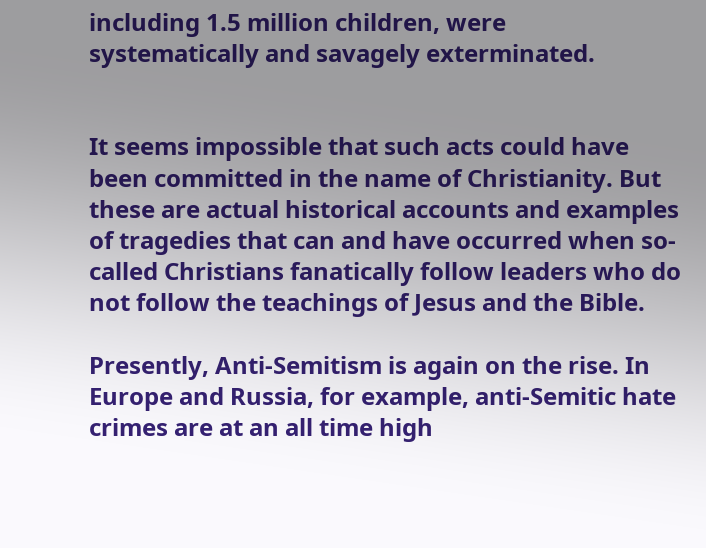including 1.5 million children, were systematically and savagely exterminated.


It seems impossible that such acts could have been committed in the name of Christianity. But these are actual historical accounts and examples of tragedies that can and have occurred when so-called Christians fanatically follow leaders who do not follow the teachings of Jesus and the Bible.

Presently, Anti-Semitism is again on the rise. In Europe and Russia, for example, anti-Semitic hate crimes are at an all time high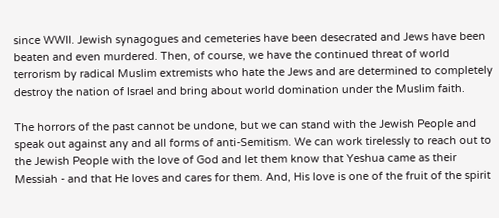since WWII. Jewish synagogues and cemeteries have been desecrated and Jews have been beaten and even murdered. Then, of course, we have the continued threat of world terrorism by radical Muslim extremists who hate the Jews and are determined to completely destroy the nation of Israel and bring about world domination under the Muslim faith.

The horrors of the past cannot be undone, but we can stand with the Jewish People and speak out against any and all forms of anti-Semitism. We can work tirelessly to reach out to the Jewish People with the love of God and let them know that Yeshua came as their Messiah - and that He loves and cares for them. And, His love is one of the fruit of the spirit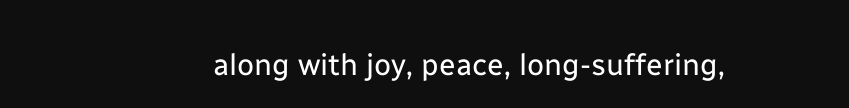along with joy, peace, long-suffering,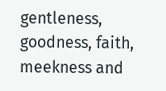gentleness, goodness, faith, meekness and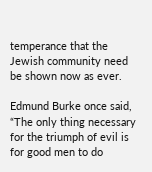temperance that the Jewish community need be shown now as ever.

Edmund Burke once said, “The only thing necessary for the triumph of evil is for good men to do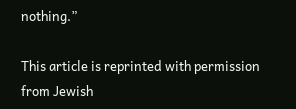nothing.”

This article is reprinted with permission from Jewish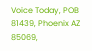Voice Today, POB 81439, Phoenix AZ 85069,